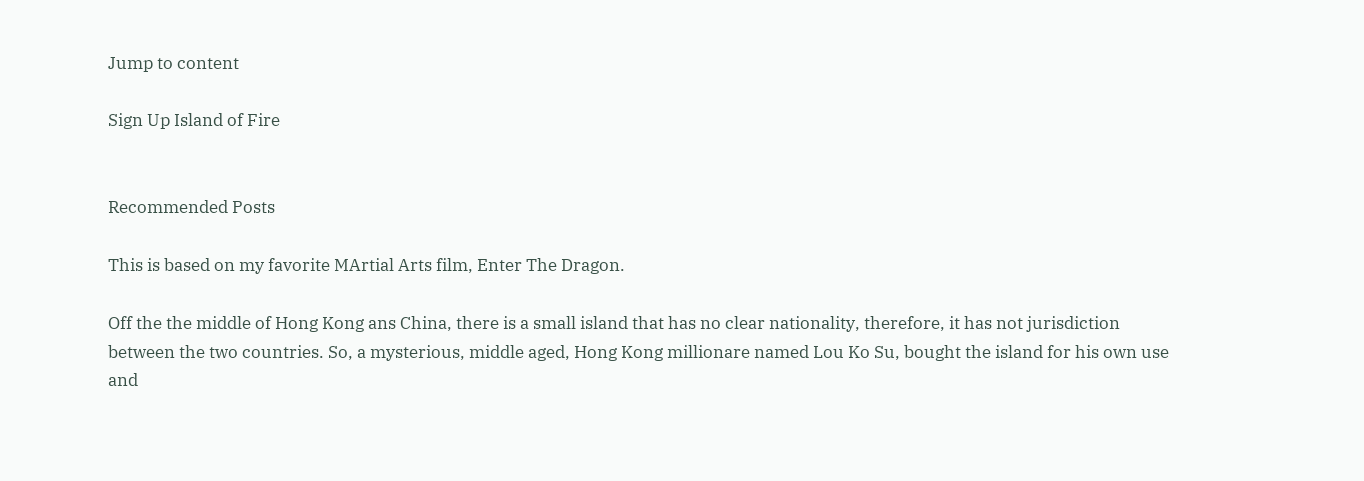Jump to content

Sign Up Island of Fire


Recommended Posts

This is based on my favorite MArtial Arts film, Enter The Dragon.

Off the the middle of Hong Kong ans China, there is a small island that has no clear nationality, therefore, it has not jurisdiction between the two countries. So, a mysterious, middle aged, Hong Kong millionare named Lou Ko Su, bought the island for his own use and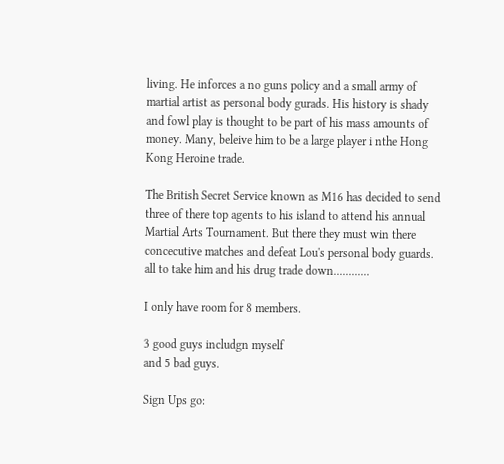living. He inforces a no guns policy and a small army of martial artist as personal body gurads. His history is shady and fowl play is thought to be part of his mass amounts of money. Many, beleive him to be a large player i nthe Hong Kong Heroine trade.

The British Secret Service known as M16 has decided to send three of there top agents to his island to attend his annual Martial Arts Tournament. But there they must win there concecutive matches and defeat Lou's personal body guards. all to take him and his drug trade down............

I only have room for 8 members.

3 good guys includgn myself
and 5 bad guys.

Sign Ups go: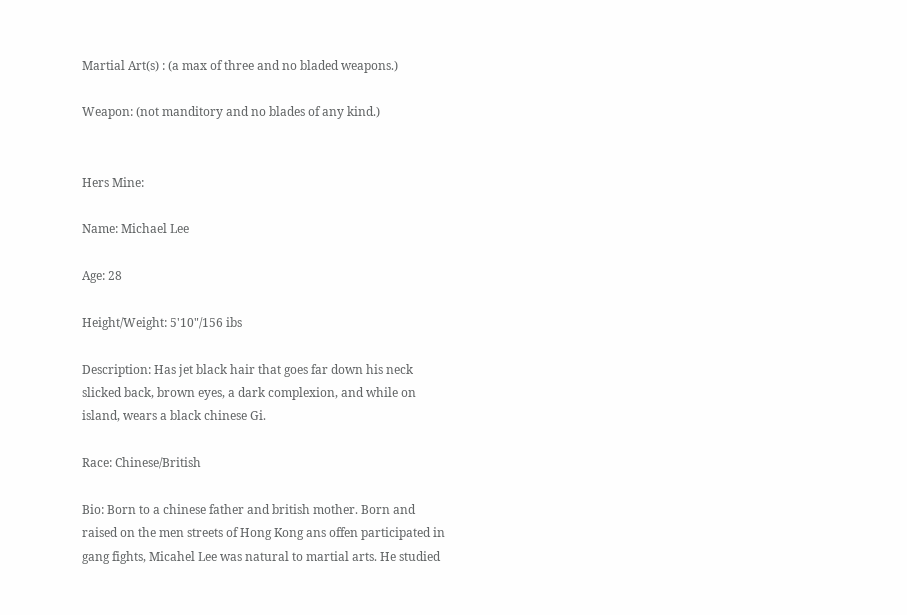Martial Art(s) : (a max of three and no bladed weapons.)

Weapon: (not manditory and no blades of any kind.)


Hers Mine:

Name: Michael Lee

Age: 28

Height/Weight: 5'10"/156 ibs

Description: Has jet black hair that goes far down his neck slicked back, brown eyes, a dark complexion, and while on island, wears a black chinese Gi.

Race: Chinese/British

Bio: Born to a chinese father and british mother. Born and raised on the men streets of Hong Kong ans offen participated in gang fights, Micahel Lee was natural to martial arts. He studied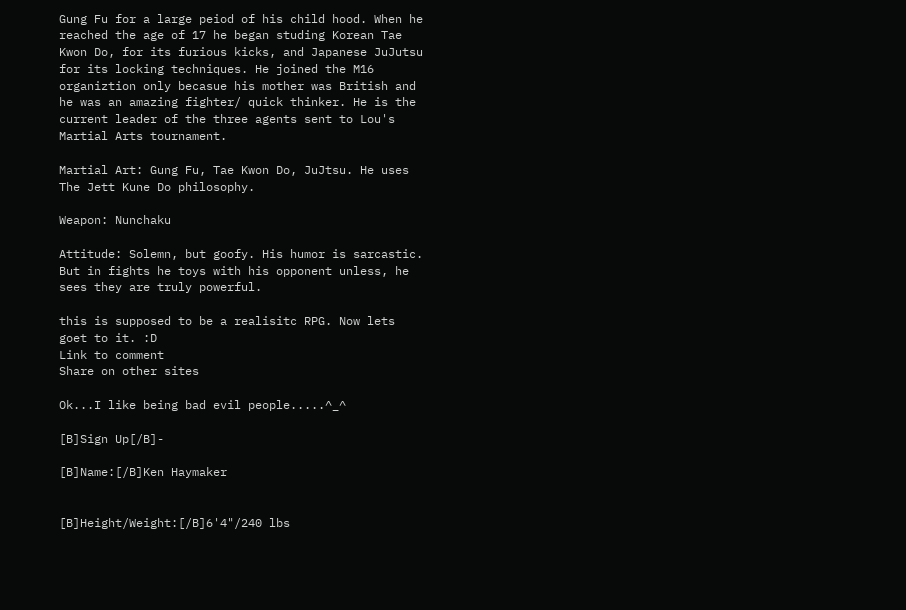Gung Fu for a large peiod of his child hood. When he reached the age of 17 he began studing Korean Tae Kwon Do, for its furious kicks, and Japanese JuJutsu for its locking techniques. He joined the M16 organiztion only becasue his mother was British and he was an amazing fighter/ quick thinker. He is the current leader of the three agents sent to Lou's Martial Arts tournament.

Martial Art: Gung Fu, Tae Kwon Do, JuJtsu. He uses The Jett Kune Do philosophy.

Weapon: Nunchaku

Attitude: Solemn, but goofy. His humor is sarcastic. But in fights he toys with his opponent unless, he sees they are truly powerful.

this is supposed to be a realisitc RPG. Now lets goet to it. :D
Link to comment
Share on other sites

Ok...I like being bad evil people.....^_^

[B]Sign Up[/B]-

[B]Name:[/B]Ken Haymaker


[B]Height/Weight:[/B]6'4"/240 lbs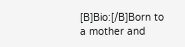[B]Bio:[/B]Born to a mother and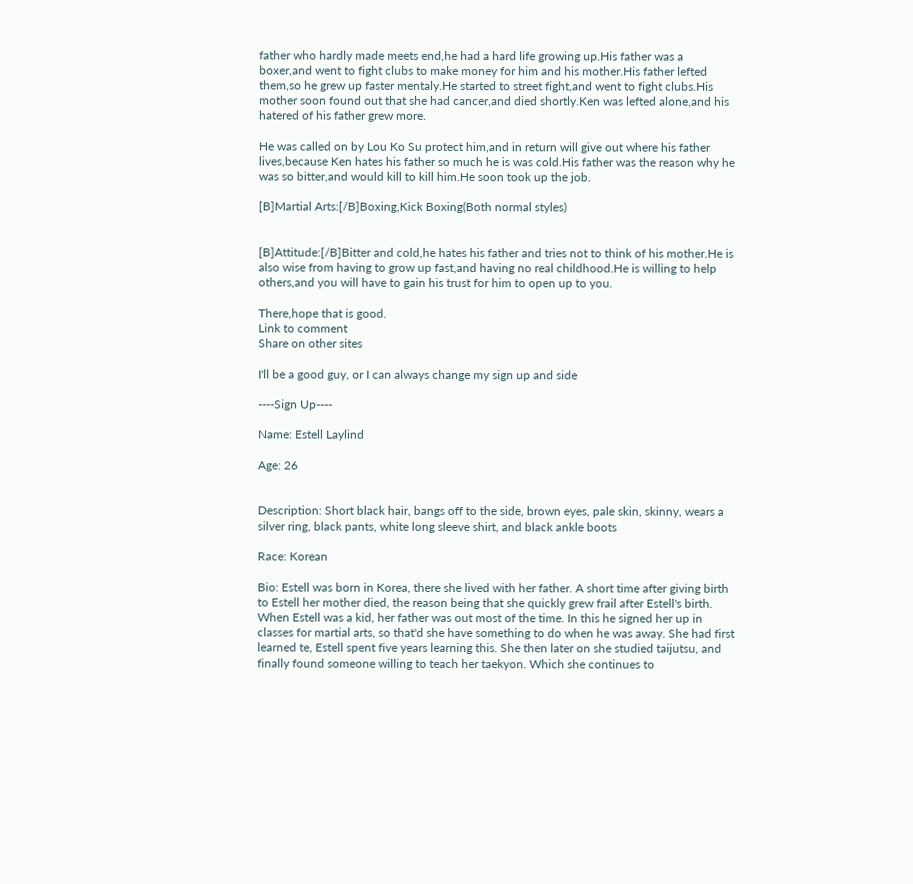father who hardly made meets end,he had a hard life growing up.His father was a boxer,and went to fight clubs to make money for him and his mother.His father lefted them,so he grew up faster mentaly.He started to street fight,and went to fight clubs.His mother soon found out that she had cancer,and died shortly.Ken was lefted alone,and his hatered of his father grew more.

He was called on by Lou Ko Su protect him,and in return will give out where his father lives,because Ken hates his father so much he is was cold.His father was the reason why he was so bitter,and would kill to kill him.He soon took up the job.

[B]Martial Arts:[/B]Boxing,Kick Boxing(Both normal styles)


[B]Attitude:[/B]Bitter and cold,he hates his father and tries not to think of his mother.He is also wise from having to grow up fast,and having no real childhood.He is willing to help others,and you will have to gain his trust for him to open up to you.

There,hope that is good.
Link to comment
Share on other sites

I'll be a good guy, or I can always change my sign up and side

----Sign Up----

Name: Estell Laylind

Age: 26


Description: Short black hair, bangs off to the side, brown eyes, pale skin, skinny, wears a silver ring, black pants, white long sleeve shirt, and black ankle boots

Race: Korean

Bio: Estell was born in Korea, there she lived with her father. A short time after giving birth to Estell her mother died, the reason being that she quickly grew frail after Estell's birth. When Estell was a kid, her father was out most of the time. In this he signed her up in classes for martial arts, so that'd she have something to do when he was away. She had first learned te, Estell spent five years learning this. She then later on she studied taijutsu, and finally found someone willing to teach her taekyon. Which she continues to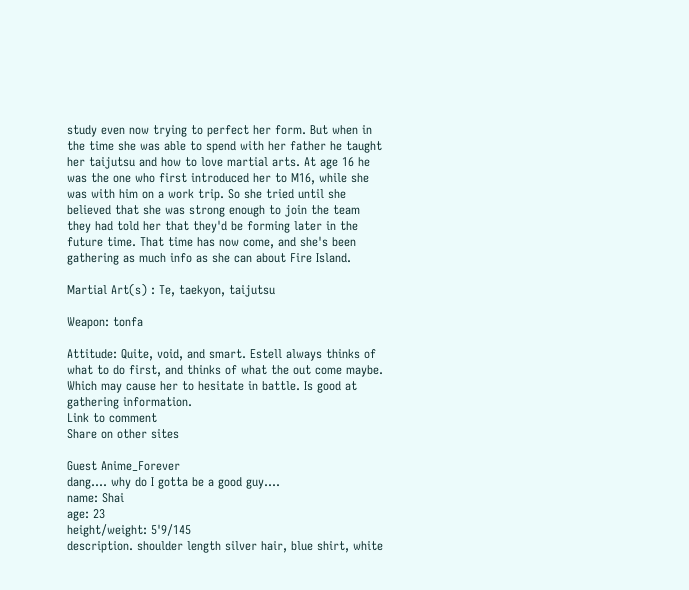study even now trying to perfect her form. But when in the time she was able to spend with her father he taught her taijutsu and how to love martial arts. At age 16 he was the one who first introduced her to M16, while she was with him on a work trip. So she tried until she believed that she was strong enough to join the team they had told her that they'd be forming later in the future time. That time has now come, and she's been gathering as much info as she can about Fire Island.

Martial Art(s) : Te, taekyon, taijutsu

Weapon: tonfa

Attitude: Quite, void, and smart. Estell always thinks of what to do first, and thinks of what the out come maybe. Which may cause her to hesitate in battle. Is good at gathering information.
Link to comment
Share on other sites

Guest Anime_Forever
dang.... why do I gotta be a good guy....
name: Shai
age: 23
height/weight: 5'9/145
description. shoulder length silver hair, blue shirt, white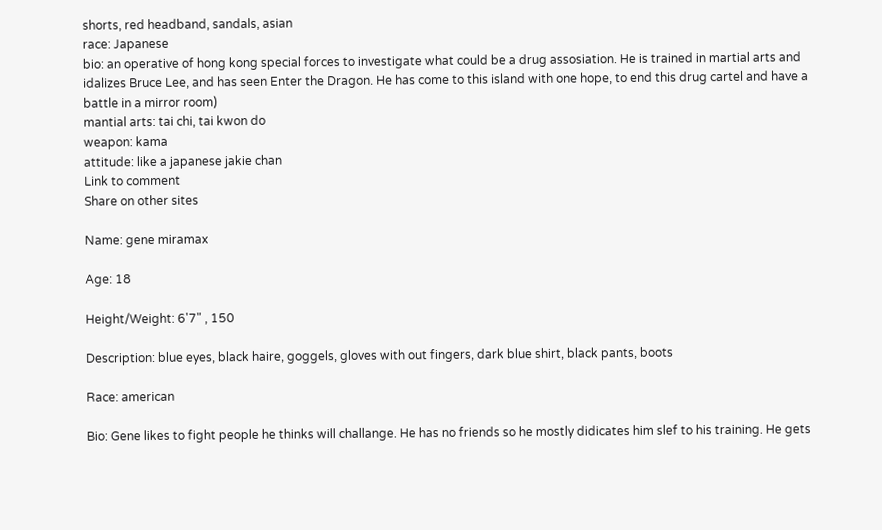shorts, red headband, sandals, asian
race: Japanese
bio: an operative of hong kong special forces to investigate what could be a drug assosiation. He is trained in martial arts and idalizes Bruce Lee, and has seen Enter the Dragon. He has come to this island with one hope, to end this drug cartel and have a battle in a mirror room)
mantial arts: tai chi, tai kwon do
weapon: kama
attitude: like a japanese jakie chan
Link to comment
Share on other sites

Name: gene miramax

Age: 18

Height/Weight: 6'7" , 150

Description: blue eyes, black haire, goggels, gloves with out fingers, dark blue shirt, black pants, boots

Race: american

Bio: Gene likes to fight people he thinks will challange. He has no friends so he mostly didicates him slef to his training. He gets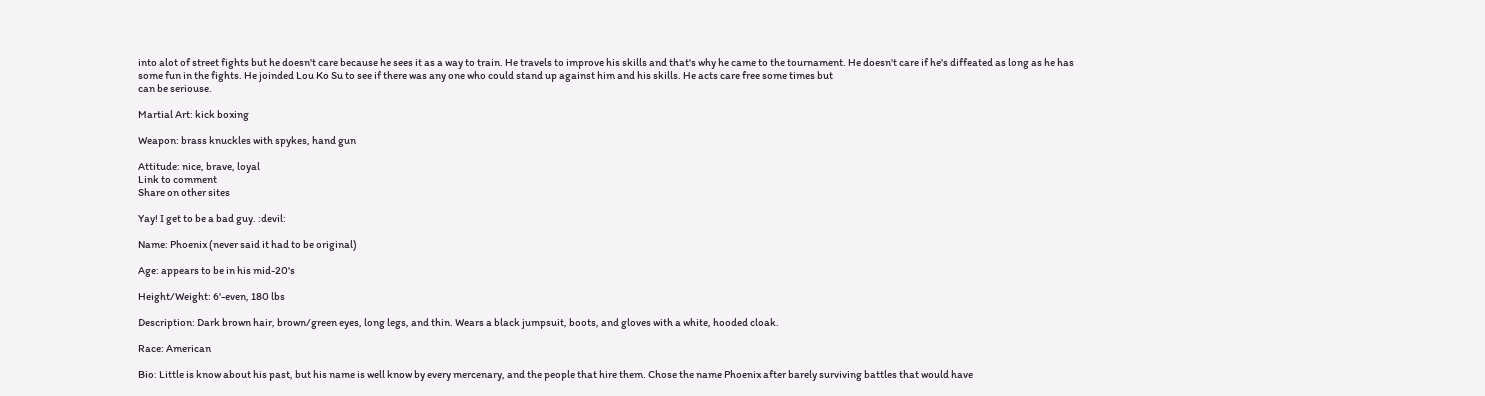into alot of street fights but he doesn't care because he sees it as a way to train. He travels to improve his skills and that's why he came to the tournament. He doesn't care if he's diffeated as long as he has some fun in the fights. He joinded Lou Ko Su to see if there was any one who could stand up against him and his skills. He acts care free some times but
can be seriouse.

Martial Art: kick boxing

Weapon: brass knuckles with spykes, hand gun

Attitude: nice, brave, loyal
Link to comment
Share on other sites

Yay! I get to be a bad guy. :devil:

Name: Phoenix (never said it had to be original)

Age: appears to be in his mid-20's

Height/Weight: 6'-even, 180 lbs

Description: Dark brown hair, brown/green eyes, long legs, and thin. Wears a black jumpsuit, boots, and gloves with a white, hooded cloak.

Race: American

Bio: Little is know about his past, but his name is well know by every mercenary, and the people that hire them. Chose the name Phoenix after barely surviving battles that would have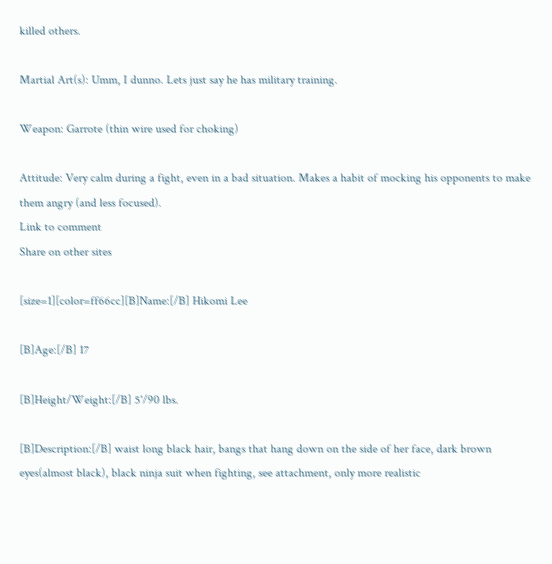killed others.

Martial Art(s): Umm, I dunno. Lets just say he has military training.

Weapon: Garrote (thin wire used for choking)

Attitude: Very calm during a fight, even in a bad situation. Makes a habit of mocking his opponents to make them angry (and less focused).
Link to comment
Share on other sites

[size=1][color=ff66cc][B]Name:[/B] Hikomi Lee

[B]Age:[/B] 17

[B]Height/Weight:[/B] 5'/90 lbs.

[B]Description:[/B] waist long black hair, bangs that hang down on the side of her face, dark brown eyes(almost black), black ninja suit when fighting, see attachment, only more realistic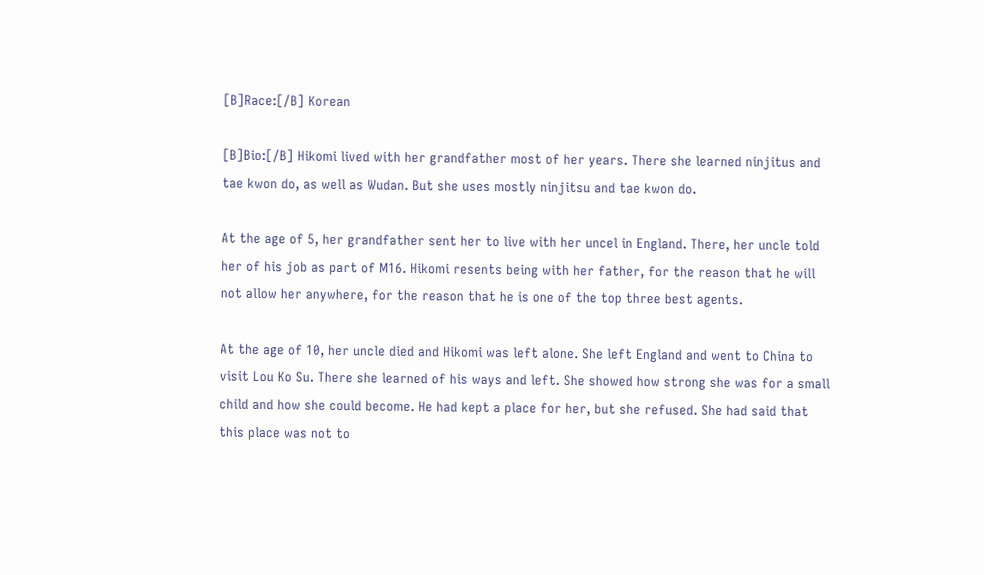[B]Race:[/B] Korean

[B]Bio:[/B] Hikomi lived with her grandfather most of her years. There she learned ninjitus and tae kwon do, as well as Wudan. But she uses mostly ninjitsu and tae kwon do.

At the age of 5, her grandfather sent her to live with her uncel in England. There, her uncle told her of his job as part of M16. Hikomi resents being with her father, for the reason that he will not allow her anywhere, for the reason that he is one of the top three best agents.

At the age of 10, her uncle died and Hikomi was left alone. She left England and went to China to visit Lou Ko Su. There she learned of his ways and left. She showed how strong she was for a small child and how she could become. He had kept a place for her, but she refused. She had said that this place was not to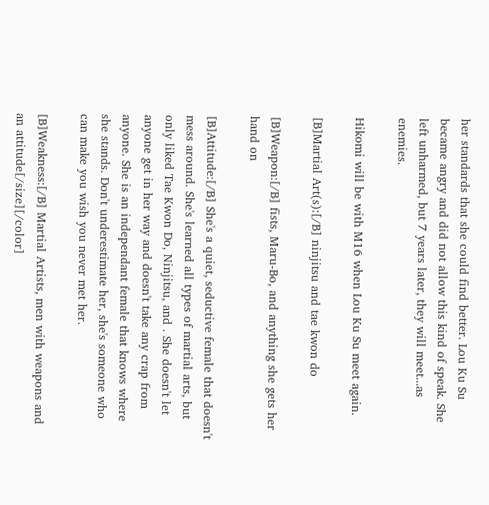her standards that she could find better. Lou Ku Su became angry and did not allow this kind of speak. She left unharmed, but 7 years later, they will meet...as enemies.

Hikomi will be with M16 when Lou Ku Su meet again.

[B]Martial Art(s):[/B] ninjitsu and tae kwon do

[B]Weapon:[/B] fists, Maru-Bo, and anything she gets her hand on

[B]Attitude:[/B] She's a quiet, seductive female that doesn't mess around. She's learned all types of martial arts, but only liked Tae Kwon Do, Ninjitsu, and . She doesn't let anyone get in her way and doesn't take any crap from anyone. She is an independant female that knows where she stands. Don't underestimate her, she's someone who can make you wish you never met her.

[B]Weakness:[/B] Martial Artists, men with weapons and an attitude[/size][/color]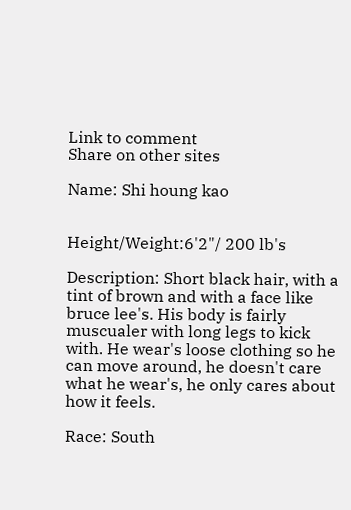Link to comment
Share on other sites

Name: Shi houng kao


Height/Weight:6'2"/ 200 lb's

Description: Short black hair, with a tint of brown and with a face like bruce lee's. His body is fairly muscualer with long legs to kick with. He wear's loose clothing so he can move around, he doesn't care what he wear's, he only cares about how it feels.

Race: South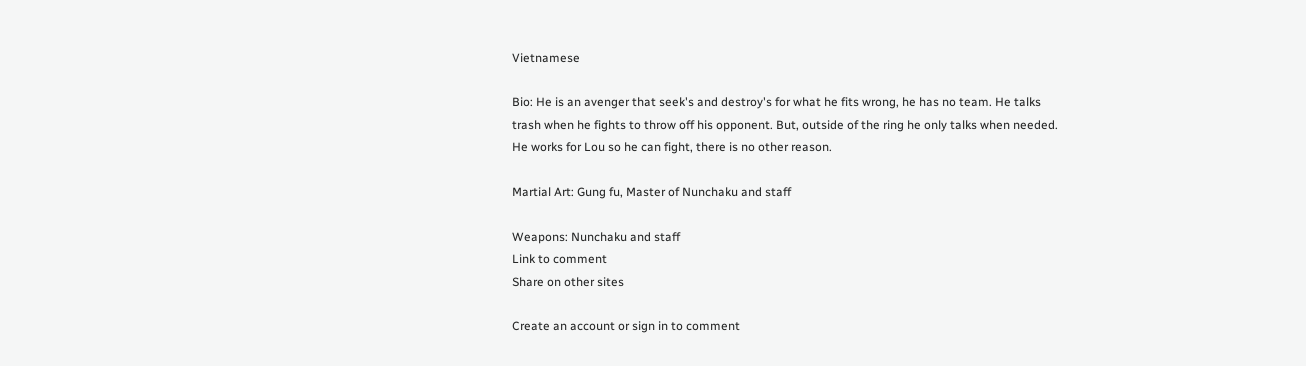Vietnamese

Bio: He is an avenger that seek's and destroy's for what he fits wrong, he has no team. He talks trash when he fights to throw off his opponent. But, outside of the ring he only talks when needed. He works for Lou so he can fight, there is no other reason.

Martial Art: Gung fu, Master of Nunchaku and staff

Weapons: Nunchaku and staff
Link to comment
Share on other sites

Create an account or sign in to comment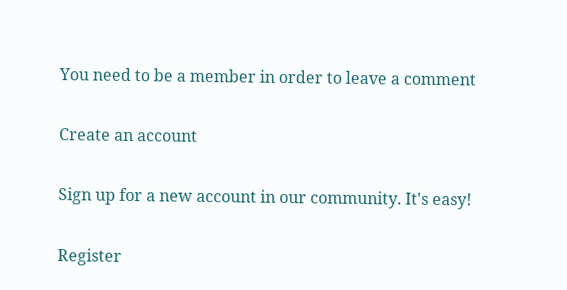You need to be a member in order to leave a comment

Create an account

Sign up for a new account in our community. It's easy!

Register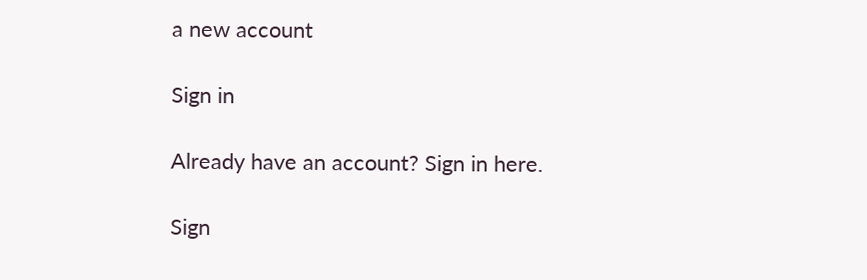a new account

Sign in

Already have an account? Sign in here.

Sign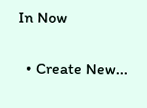In Now

  • Create New...